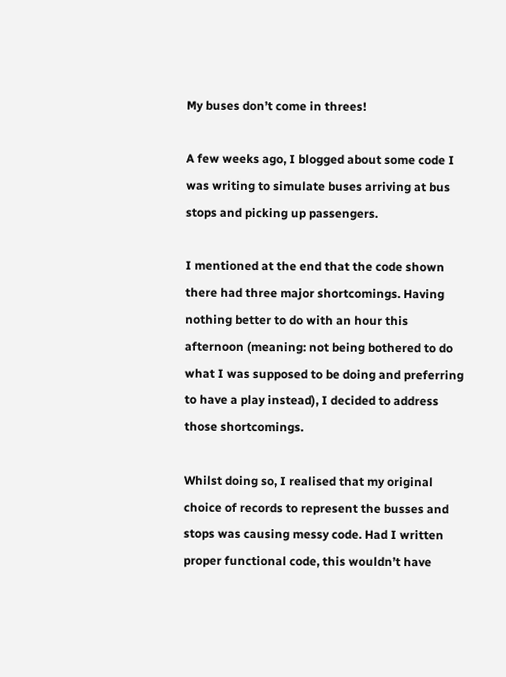My buses don’t come in threes!

A few weeks ago, I blogged about some code I was writing to simulate buses arriving at bus stops and picking up passengers.

I mentioned at the end that the code shown there had three major shortcomings. Having nothing better to do with an hour this afternoon (meaning: not being bothered to do what I was supposed to be doing and preferring to have a play instead), I decided to address those shortcomings.

Whilst doing so, I realised that my original choice of records to represent the busses and stops was causing messy code. Had I written proper functional code, this wouldn’t have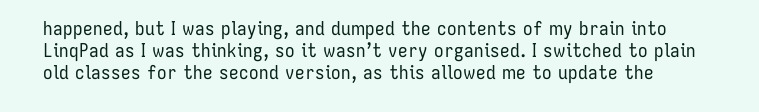happened, but I was playing, and dumped the contents of my brain into LinqPad as I was thinking, so it wasn’t very organised. I switched to plain old classes for the second version, as this allowed me to update the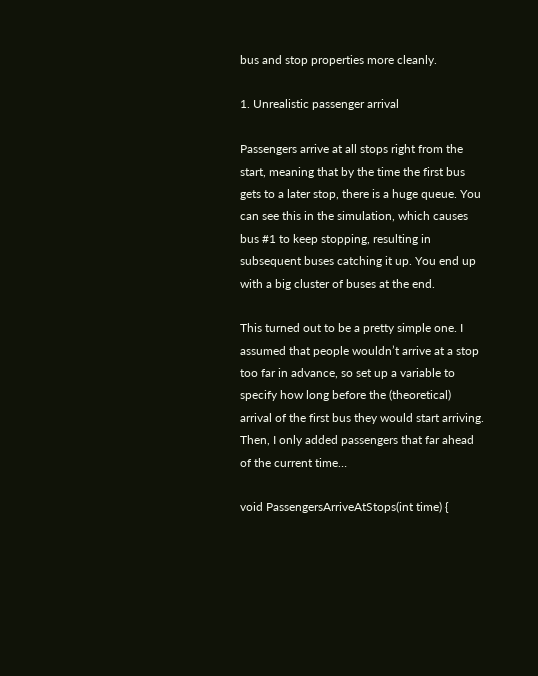bus and stop properties more cleanly.

1. Unrealistic passenger arrival

Passengers arrive at all stops right from the start, meaning that by the time the first bus gets to a later stop, there is a huge queue. You can see this in the simulation, which causes bus #1 to keep stopping, resulting in subsequent buses catching it up. You end up with a big cluster of buses at the end.

This turned out to be a pretty simple one. I assumed that people wouldn’t arrive at a stop too far in advance, so set up a variable to specify how long before the (theoretical) arrival of the first bus they would start arriving. Then, I only added passengers that far ahead of the current time…

void PassengersArriveAtStops(int time) {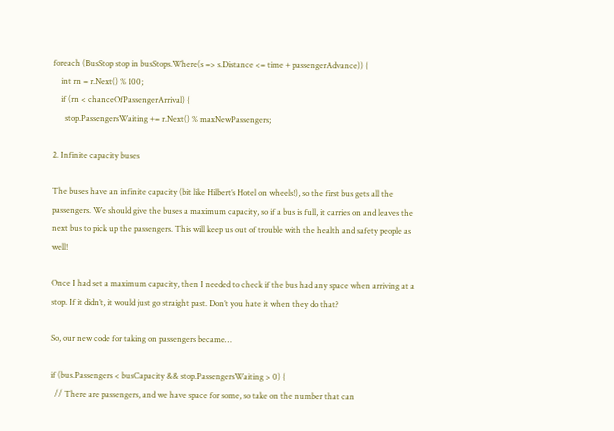foreach (BusStop stop in busStops.Where(s => s.Distance <= time + passengerAdvance)) {
    int rn = r.Next() % 100;
    if (rn < chanceOfPassengerArrival) {
      stop.PassengersWaiting += r.Next() % maxNewPassengers;

2. Infinite capacity buses

The buses have an infinite capacity (bit like Hilbert’s Hotel on wheels!), so the first bus gets all the passengers. We should give the buses a maximum capacity, so if a bus is full, it carries on and leaves the next bus to pick up the passengers. This will keep us out of trouble with the health and safety people as well!

Once I had set a maximum capacity, then I needed to check if the bus had any space when arriving at a stop. If it didn’t, it would just go straight past. Don’t you hate it when they do that?

So, our new code for taking on passengers became…

if (bus.Passengers < busCapacity && stop.PassengersWaiting > 0) {
  // There are passengers, and we have space for some, so take on the number that can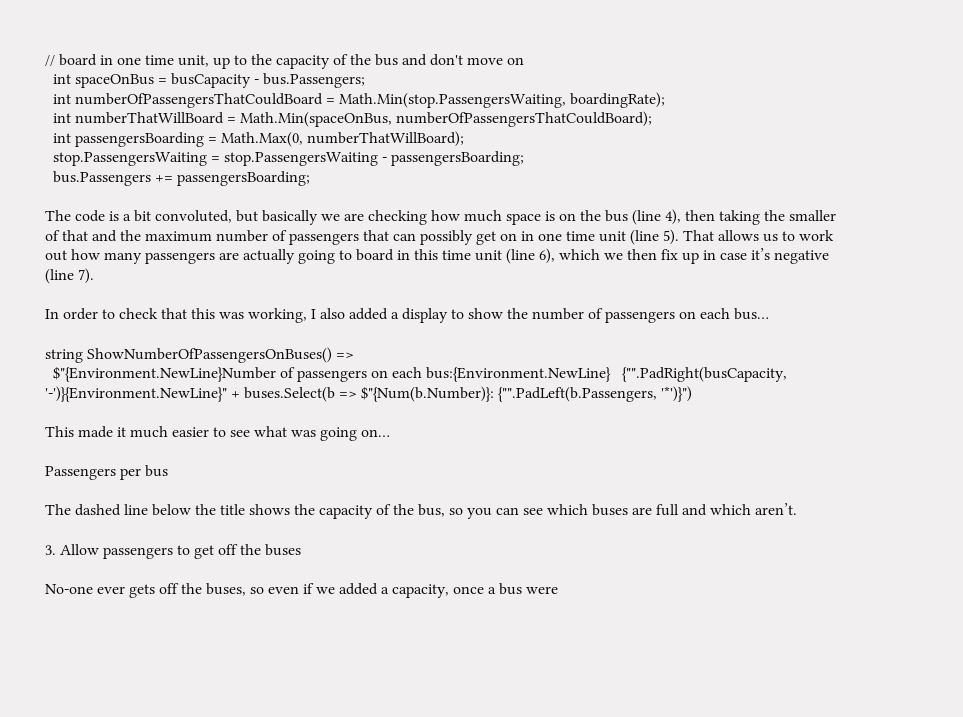// board in one time unit, up to the capacity of the bus and don't move on
  int spaceOnBus = busCapacity - bus.Passengers;
  int numberOfPassengersThatCouldBoard = Math.Min(stop.PassengersWaiting, boardingRate);
  int numberThatWillBoard = Math.Min(spaceOnBus, numberOfPassengersThatCouldBoard);
  int passengersBoarding = Math.Max(0, numberThatWillBoard);
  stop.PassengersWaiting = stop.PassengersWaiting - passengersBoarding;
  bus.Passengers += passengersBoarding;

The code is a bit convoluted, but basically we are checking how much space is on the bus (line 4), then taking the smaller of that and the maximum number of passengers that can possibly get on in one time unit (line 5). That allows us to work out how many passengers are actually going to board in this time unit (line 6), which we then fix up in case it’s negative (line 7).

In order to check that this was working, I also added a display to show the number of passengers on each bus…

string ShowNumberOfPassengersOnBuses() =>
  $"{Environment.NewLine}Number of passengers on each bus:{Environment.NewLine}   {"".PadRight(busCapacity, '-')}{Environment.NewLine}" + buses.Select(b => $"{Num(b.Number)}: {"".PadLeft(b.Passengers, '*')}")

This made it much easier to see what was going on…

Passengers per bus

The dashed line below the title shows the capacity of the bus, so you can see which buses are full and which aren’t.

3. Allow passengers to get off the buses

No-one ever gets off the buses, so even if we added a capacity, once a bus were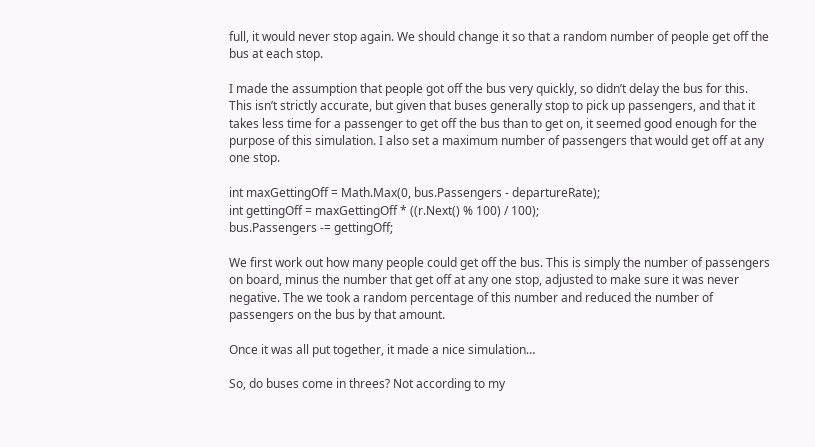full, it would never stop again. We should change it so that a random number of people get off the bus at each stop.

I made the assumption that people got off the bus very quickly, so didn’t delay the bus for this. This isn’t strictly accurate, but given that buses generally stop to pick up passengers, and that it takes less time for a passenger to get off the bus than to get on, it seemed good enough for the purpose of this simulation. I also set a maximum number of passengers that would get off at any one stop.

int maxGettingOff = Math.Max(0, bus.Passengers - departureRate);
int gettingOff = maxGettingOff * ((r.Next() % 100) / 100);
bus.Passengers -= gettingOff;

We first work out how many people could get off the bus. This is simply the number of passengers on board, minus the number that get off at any one stop, adjusted to make sure it was never negative. The we took a random percentage of this number and reduced the number of passengers on the bus by that amount.

Once it was all put together, it made a nice simulation…

So, do buses come in threes? Not according to my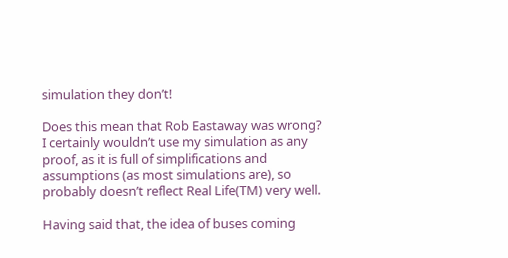simulation they don’t!

Does this mean that Rob Eastaway was wrong? I certainly wouldn’t use my simulation as any proof, as it is full of simplifications and assumptions (as most simulations are), so probably doesn’t reflect Real Life(TM) very well.

Having said that, the idea of buses coming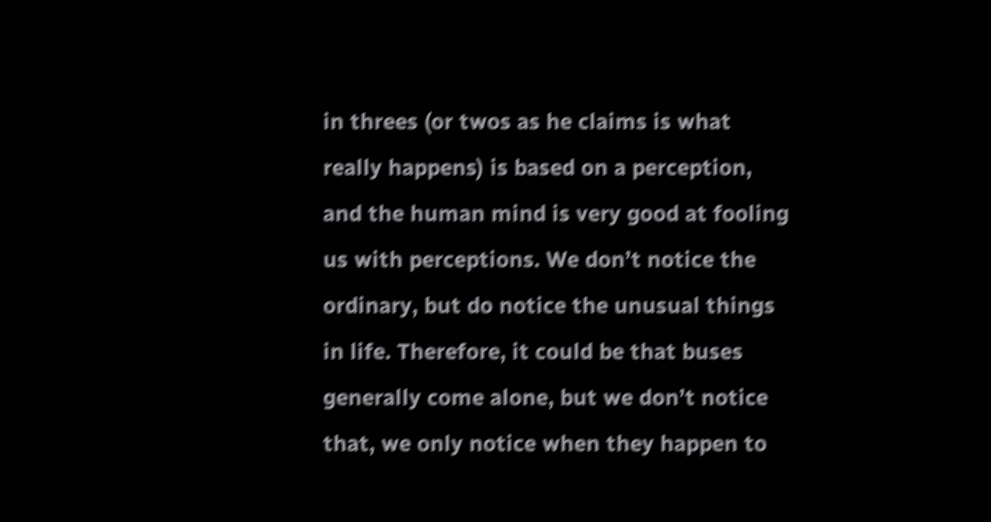in threes (or twos as he claims is what really happens) is based on a perception, and the human mind is very good at fooling us with perceptions. We don’t notice the ordinary, but do notice the unusual things in life. Therefore, it could be that buses generally come alone, but we don’t notice that, we only notice when they happen to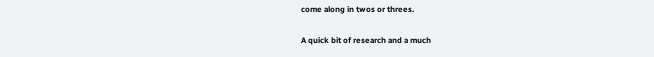come along in twos or threes.

A quick bit of research and a much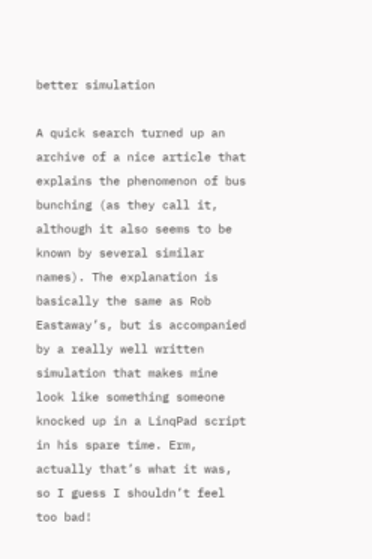better simulation

A quick search turned up an archive of a nice article that explains the phenomenon of bus bunching (as they call it, although it also seems to be known by several similar names). The explanation is basically the same as Rob Eastaway’s, but is accompanied by a really well written simulation that makes mine look like something someone knocked up in a LinqPad script in his spare time. Erm, actually that’s what it was, so I guess I shouldn’t feel too bad!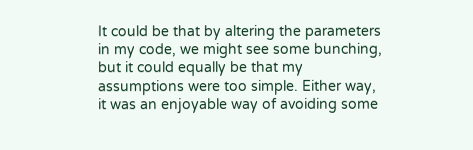It could be that by altering the parameters in my code, we might see some bunching, but it could equally be that my assumptions were too simple. Either way, it was an enjoyable way of avoiding some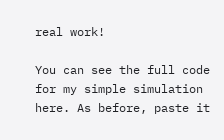real work!

You can see the full code for my simple simulation here. As before, paste it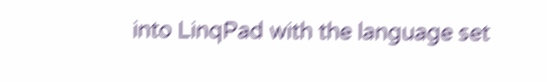into LinqPad with the language set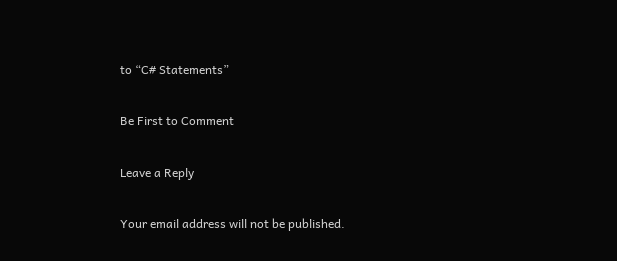to “C# Statements”

Be First to Comment

Leave a Reply

Your email address will not be published.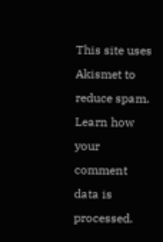This site uses Akismet to reduce spam. Learn how your comment data is processed.